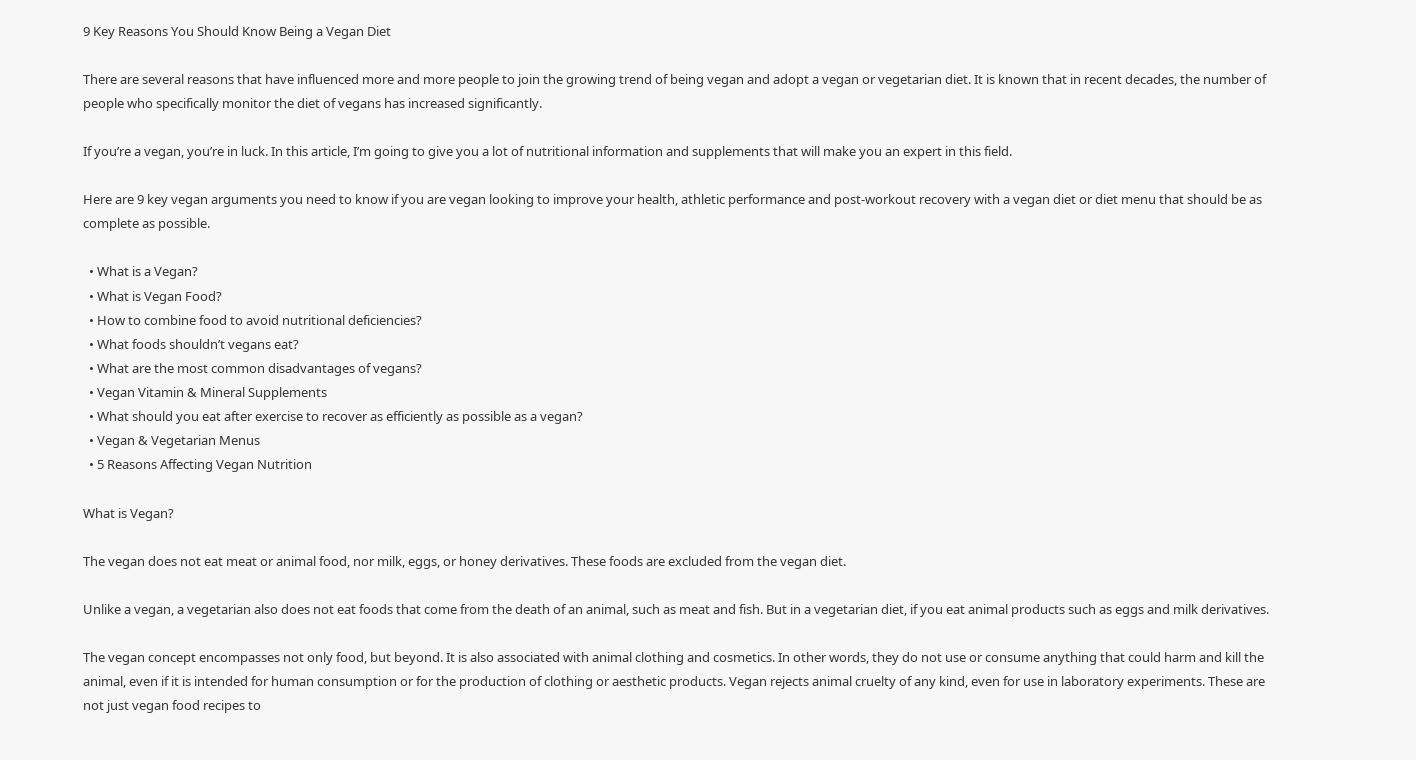9 Key Reasons You Should Know Being a Vegan Diet

There are several reasons that have influenced more and more people to join the growing trend of being vegan and adopt a vegan or vegetarian diet. It is known that in recent decades, the number of people who specifically monitor the diet of vegans has increased significantly.

If you’re a vegan, you’re in luck. In this article, I’m going to give you a lot of nutritional information and supplements that will make you an expert in this field.

Here are 9 key vegan arguments you need to know if you are vegan looking to improve your health, athletic performance and post-workout recovery with a vegan diet or diet menu that should be as complete as possible.

  • What is a Vegan?
  • What is Vegan Food?
  • How to combine food to avoid nutritional deficiencies?
  • What foods shouldn’t vegans eat?
  • What are the most common disadvantages of vegans?
  • Vegan Vitamin & Mineral Supplements
  • What should you eat after exercise to recover as efficiently as possible as a vegan?
  • Vegan & Vegetarian Menus
  • 5 Reasons Affecting Vegan Nutrition

What is Vegan?

The vegan does not eat meat or animal food, nor milk, eggs, or honey derivatives. These foods are excluded from the vegan diet.

Unlike a vegan, a vegetarian also does not eat foods that come from the death of an animal, such as meat and fish. But in a vegetarian diet, if you eat animal products such as eggs and milk derivatives.

The vegan concept encompasses not only food, but beyond. It is also associated with animal clothing and cosmetics. In other words, they do not use or consume anything that could harm and kill the animal, even if it is intended for human consumption or for the production of clothing or aesthetic products. Vegan rejects animal cruelty of any kind, even for use in laboratory experiments. These are not just vegan food recipes to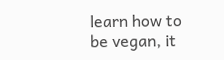learn how to be vegan, it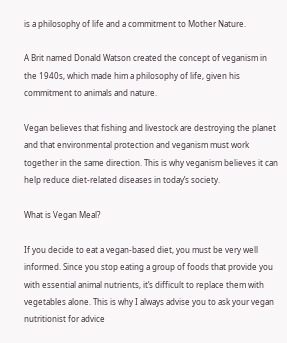is a philosophy of life and a commitment to Mother Nature.

A Brit named Donald Watson created the concept of veganism in the 1940s, which made him a philosophy of life, given his commitment to animals and nature.

Vegan believes that fishing and livestock are destroying the planet and that environmental protection and veganism must work together in the same direction. This is why veganism believes it can help reduce diet-related diseases in today’s society.

What is Vegan Meal?

If you decide to eat a vegan-based diet, you must be very well informed. Since you stop eating a group of foods that provide you with essential animal nutrients, it’s difficult to replace them with vegetables alone. This is why I always advise you to ask your vegan nutritionist for advice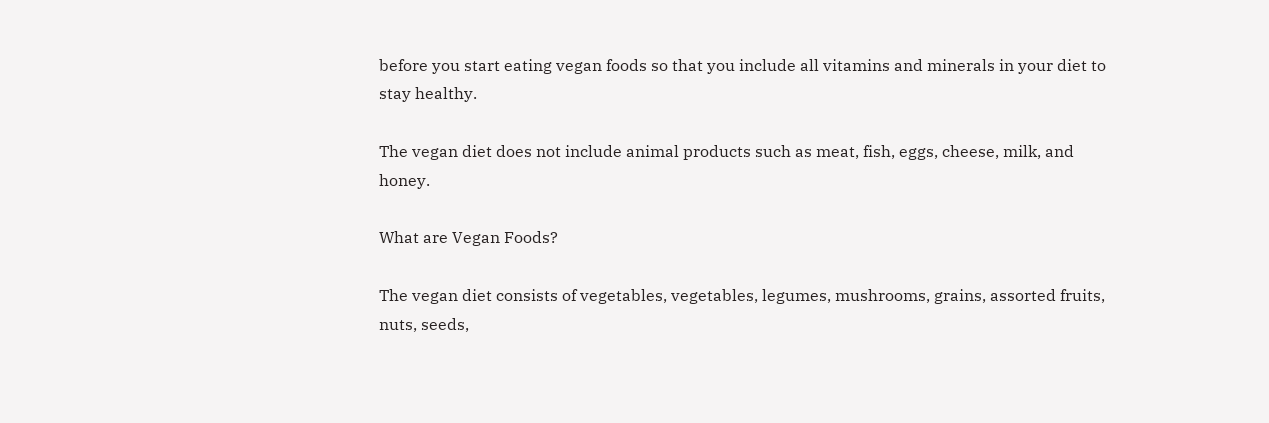before you start eating vegan foods so that you include all vitamins and minerals in your diet to stay healthy.

The vegan diet does not include animal products such as meat, fish, eggs, cheese, milk, and honey.

What are Vegan Foods?

The vegan diet consists of vegetables, vegetables, legumes, mushrooms, grains, assorted fruits, nuts, seeds,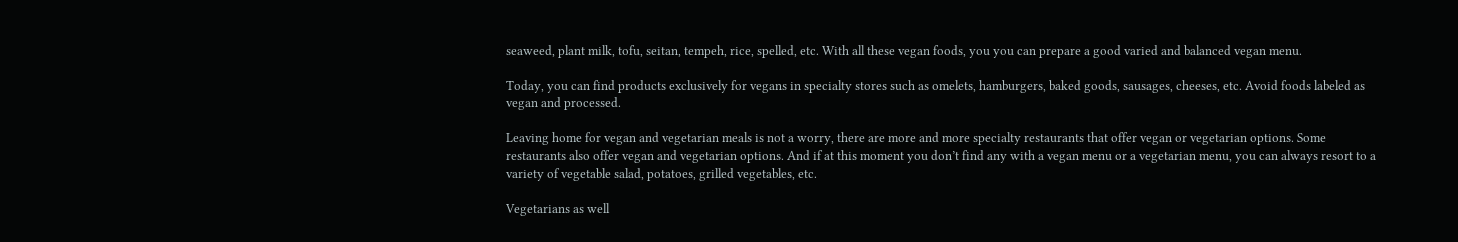seaweed, plant milk, tofu, seitan, tempeh, rice, spelled, etc. With all these vegan foods, you you can prepare a good varied and balanced vegan menu.

Today, you can find products exclusively for vegans in specialty stores such as omelets, hamburgers, baked goods, sausages, cheeses, etc. Avoid foods labeled as vegan and processed.

Leaving home for vegan and vegetarian meals is not a worry, there are more and more specialty restaurants that offer vegan or vegetarian options. Some restaurants also offer vegan and vegetarian options. And if at this moment you don’t find any with a vegan menu or a vegetarian menu, you can always resort to a variety of vegetable salad, potatoes, grilled vegetables, etc.

Vegetarians as well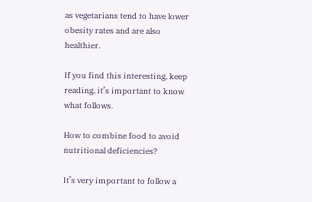as vegetarians tend to have lower obesity rates and are also healthier.

If you find this interesting, keep reading, it’s important to know what follows.

How to combine food to avoid nutritional deficiencies?

It’s very important to follow a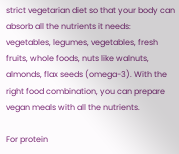strict vegetarian diet so that your body can absorb all the nutrients it needs: vegetables, legumes, vegetables, fresh fruits, whole foods, nuts like walnuts, almonds, flax seeds (omega-3). With the right food combination, you can prepare vegan meals with all the nutrients.

For protein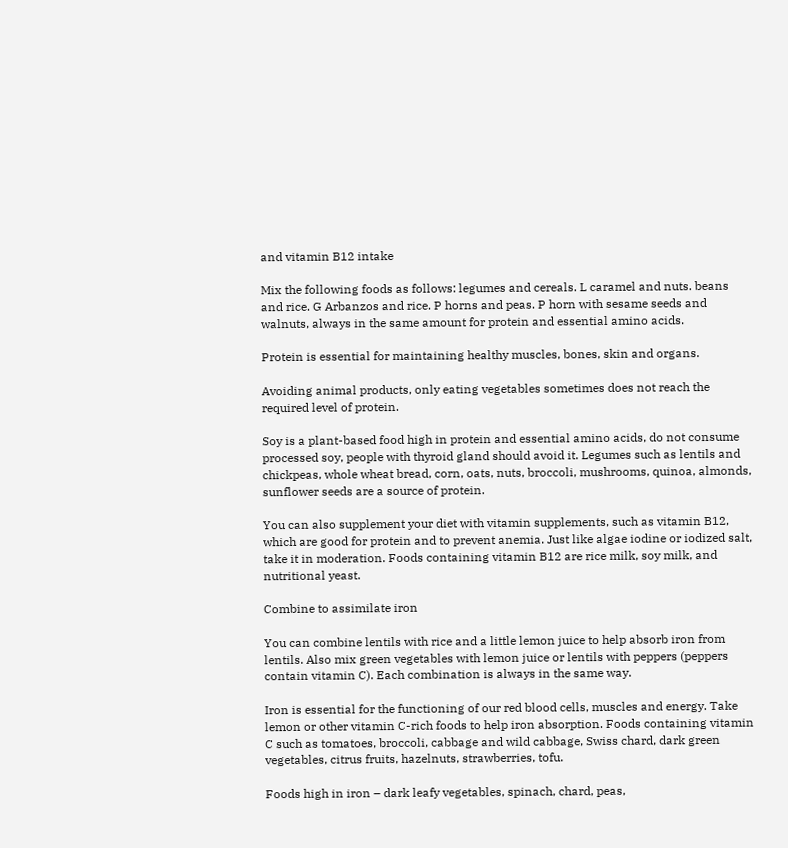and vitamin B12 intake

Mix the following foods as follows: legumes and cereals. L caramel and nuts. beans and rice. G Arbanzos and rice. P horns and peas. P horn with sesame seeds and walnuts, always in the same amount for protein and essential amino acids.

Protein is essential for maintaining healthy muscles, bones, skin and organs.

Avoiding animal products, only eating vegetables sometimes does not reach the required level of protein.

Soy is a plant-based food high in protein and essential amino acids, do not consume processed soy, people with thyroid gland should avoid it. Legumes such as lentils and chickpeas, whole wheat bread, corn, oats, nuts, broccoli, mushrooms, quinoa, almonds, sunflower seeds are a source of protein.

You can also supplement your diet with vitamin supplements, such as vitamin B12, which are good for protein and to prevent anemia. Just like algae iodine or iodized salt, take it in moderation. Foods containing vitamin B12 are rice milk, soy milk, and nutritional yeast.

Combine to assimilate iron

You can combine lentils with rice and a little lemon juice to help absorb iron from lentils. Also mix green vegetables with lemon juice or lentils with peppers (peppers contain vitamin C). Each combination is always in the same way.

Iron is essential for the functioning of our red blood cells, muscles and energy. Take lemon or other vitamin C-rich foods to help iron absorption. Foods containing vitamin C such as tomatoes, broccoli, cabbage and wild cabbage, Swiss chard, dark green vegetables, citrus fruits, hazelnuts, strawberries, tofu.

Foods high in iron – dark leafy vegetables, spinach, chard, peas,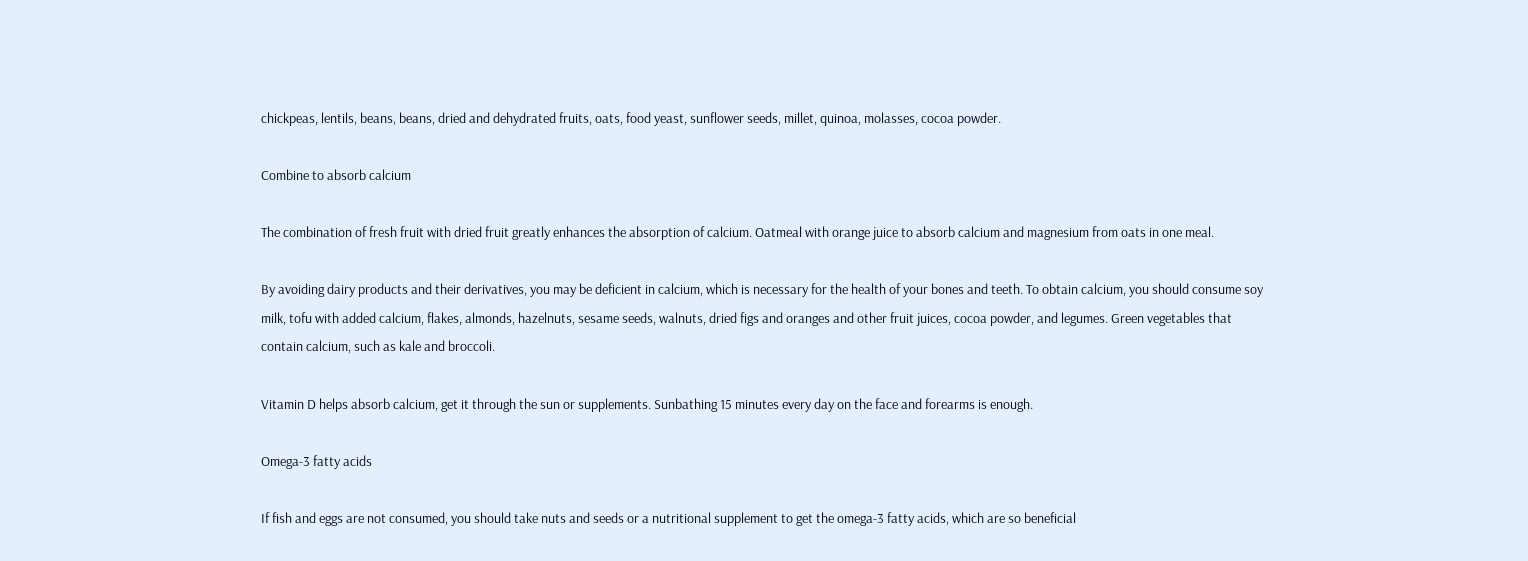chickpeas, lentils, beans, beans, dried and dehydrated fruits, oats, food yeast, sunflower seeds, millet, quinoa, molasses, cocoa powder.

Combine to absorb calcium

The combination of fresh fruit with dried fruit greatly enhances the absorption of calcium. Oatmeal with orange juice to absorb calcium and magnesium from oats in one meal.

By avoiding dairy products and their derivatives, you may be deficient in calcium, which is necessary for the health of your bones and teeth. To obtain calcium, you should consume soy milk, tofu with added calcium, flakes, almonds, hazelnuts, sesame seeds, walnuts, dried figs and oranges and other fruit juices, cocoa powder, and legumes. Green vegetables that contain calcium, such as kale and broccoli.

Vitamin D helps absorb calcium, get it through the sun or supplements. Sunbathing 15 minutes every day on the face and forearms is enough.

Omega-3 fatty acids

If fish and eggs are not consumed, you should take nuts and seeds or a nutritional supplement to get the omega-3 fatty acids, which are so beneficial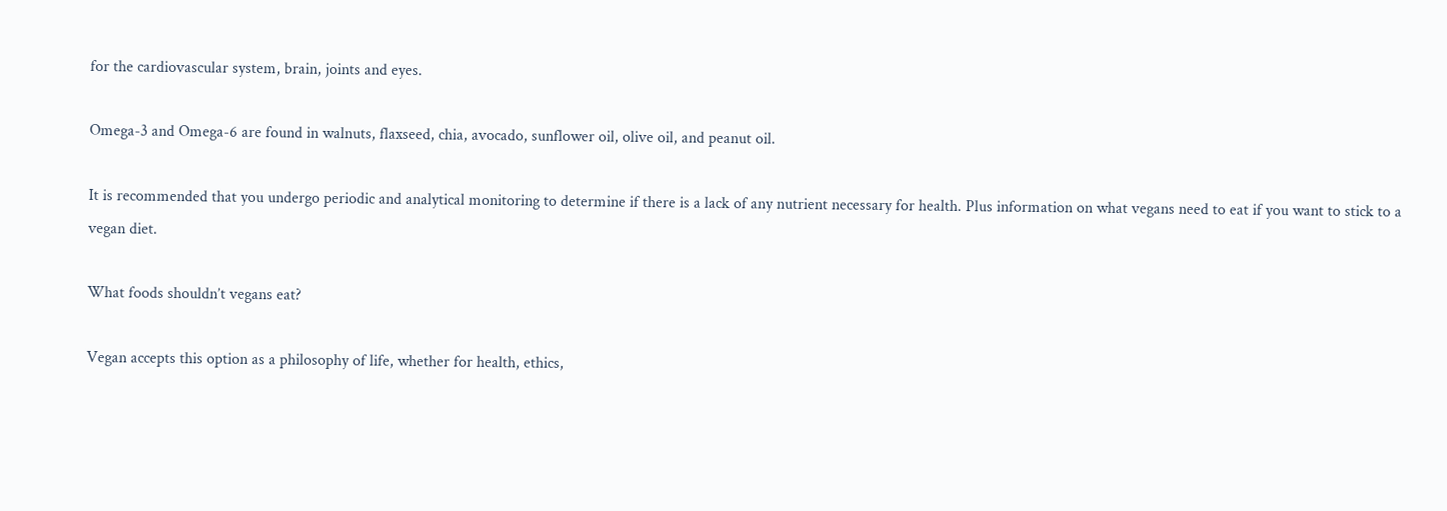for the cardiovascular system, brain, joints and eyes.

Omega-3 and Omega-6 are found in walnuts, flaxseed, chia, avocado, sunflower oil, olive oil, and peanut oil.

It is recommended that you undergo periodic and analytical monitoring to determine if there is a lack of any nutrient necessary for health. Plus information on what vegans need to eat if you want to stick to a vegan diet.

What foods shouldn’t vegans eat?

Vegan accepts this option as a philosophy of life, whether for health, ethics,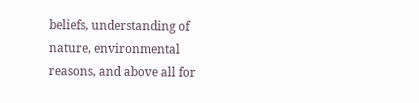beliefs, understanding of nature, environmental reasons, and above all for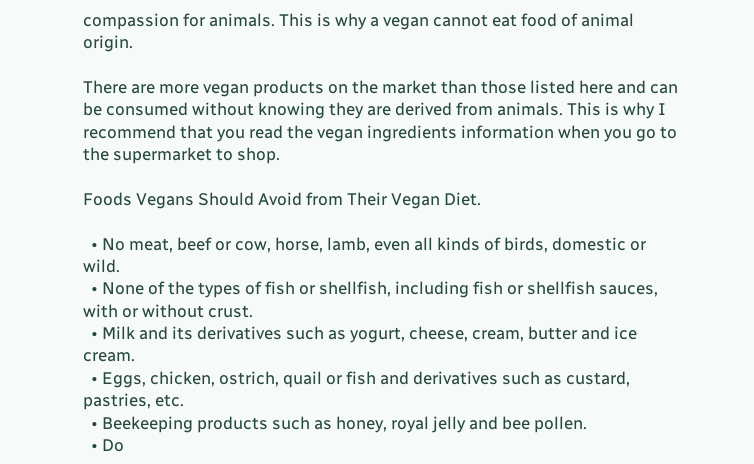compassion for animals. This is why a vegan cannot eat food of animal origin.

There are more vegan products on the market than those listed here and can be consumed without knowing they are derived from animals. This is why I recommend that you read the vegan ingredients information when you go to the supermarket to shop.

Foods Vegans Should Avoid from Their Vegan Diet.

  • No meat, beef or cow, horse, lamb, even all kinds of birds, domestic or wild.
  • None of the types of fish or shellfish, including fish or shellfish sauces, with or without crust.
  • Milk and its derivatives such as yogurt, cheese, cream, butter and ice cream.
  • Eggs, chicken, ostrich, quail or fish and derivatives such as custard, pastries, etc.
  • Beekeeping products such as honey, royal jelly and bee pollen.
  • Do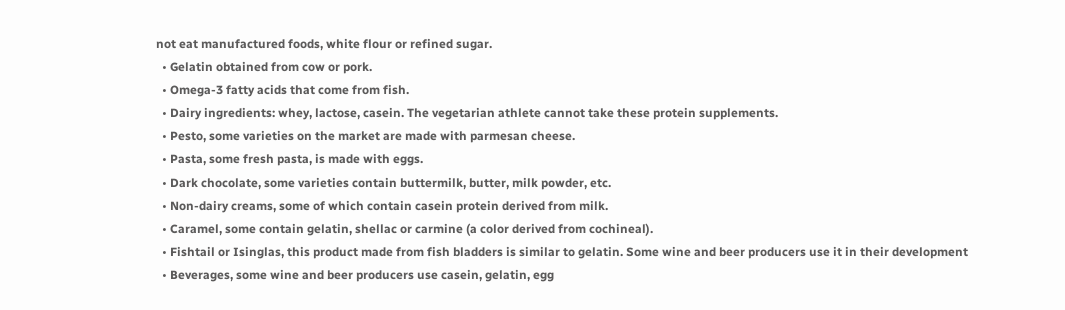not eat manufactured foods, white flour or refined sugar.
  • Gelatin obtained from cow or pork.
  • Omega-3 fatty acids that come from fish.
  • Dairy ingredients: whey, lactose, casein. The vegetarian athlete cannot take these protein supplements.
  • Pesto, some varieties on the market are made with parmesan cheese.
  • Pasta, some fresh pasta, is made with eggs.
  • Dark chocolate, some varieties contain buttermilk, butter, milk powder, etc.
  • Non-dairy creams, some of which contain casein protein derived from milk.
  • Caramel, some contain gelatin, shellac or carmine (a color derived from cochineal).
  • Fishtail or Isinglas, this product made from fish bladders is similar to gelatin. Some wine and beer producers use it in their development
  • Beverages, some wine and beer producers use casein, gelatin, egg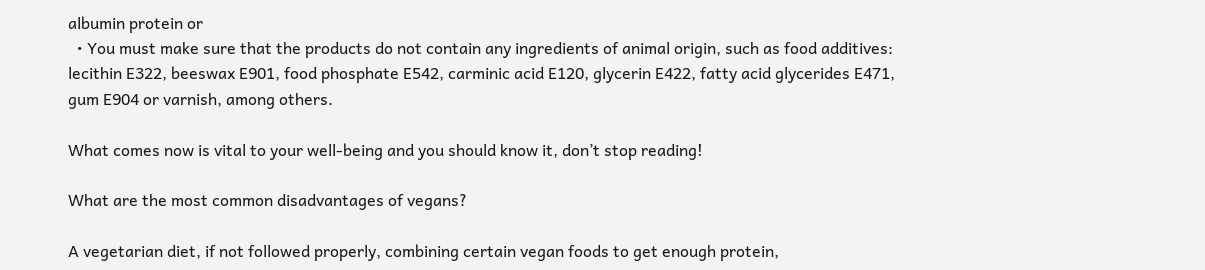albumin protein or
  • You must make sure that the products do not contain any ingredients of animal origin, such as food additives: lecithin E322, beeswax E901, food phosphate E542, carminic acid E120, glycerin E422, fatty acid glycerides E471, gum E904 or varnish, among others.

What comes now is vital to your well-being and you should know it, don’t stop reading!

What are the most common disadvantages of vegans?

A vegetarian diet, if not followed properly, combining certain vegan foods to get enough protein,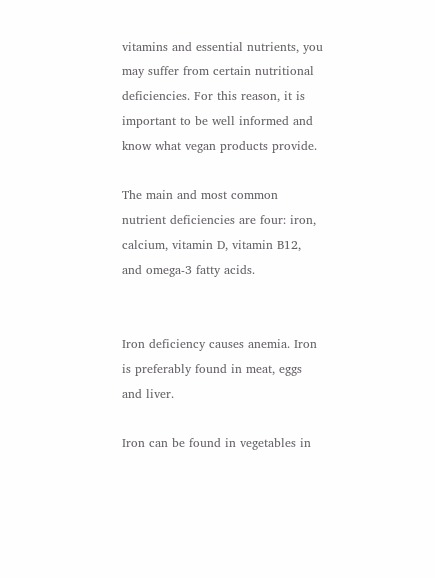vitamins and essential nutrients, you may suffer from certain nutritional deficiencies. For this reason, it is important to be well informed and know what vegan products provide.

The main and most common nutrient deficiencies are four: iron, calcium, vitamin D, vitamin B12, and omega-3 fatty acids.


Iron deficiency causes anemia. Iron is preferably found in meat, eggs and liver.

Iron can be found in vegetables in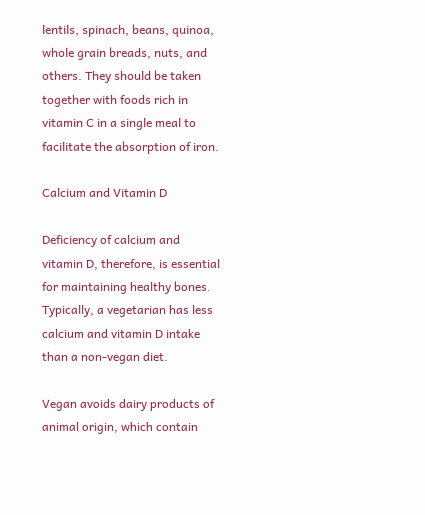lentils, spinach, beans, quinoa, whole grain breads, nuts, and others. They should be taken together with foods rich in vitamin C in a single meal to facilitate the absorption of iron.

Calcium and Vitamin D

Deficiency of calcium and vitamin D, therefore, is essential for maintaining healthy bones. Typically, a vegetarian has less calcium and vitamin D intake than a non-vegan diet.

Vegan avoids dairy products of animal origin, which contain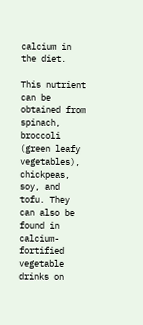calcium in the diet.

This nutrient can be obtained from spinach, broccoli (green leafy vegetables), chickpeas, soy, and tofu. They can also be found in calcium-fortified vegetable drinks on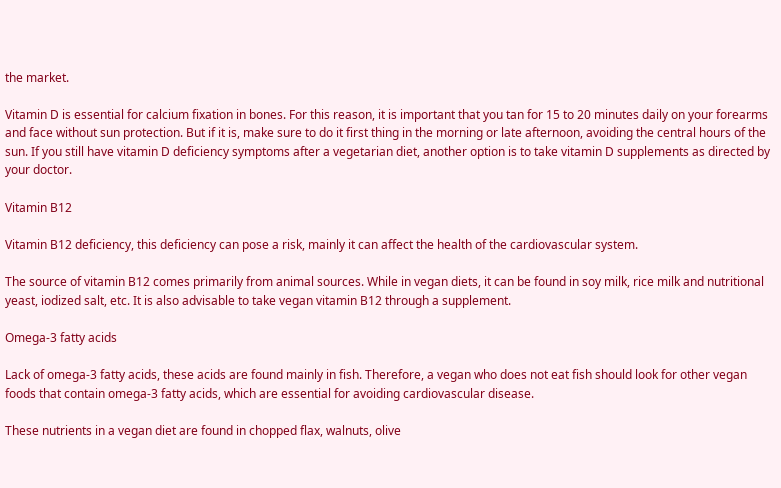the market.

Vitamin D is essential for calcium fixation in bones. For this reason, it is important that you tan for 15 to 20 minutes daily on your forearms and face without sun protection. But if it is, make sure to do it first thing in the morning or late afternoon, avoiding the central hours of the sun. If you still have vitamin D deficiency symptoms after a vegetarian diet, another option is to take vitamin D supplements as directed by your doctor.

Vitamin B12

Vitamin B12 deficiency, this deficiency can pose a risk, mainly it can affect the health of the cardiovascular system.

The source of vitamin B12 comes primarily from animal sources. While in vegan diets, it can be found in soy milk, rice milk and nutritional yeast, iodized salt, etc. It is also advisable to take vegan vitamin B12 through a supplement.

Omega-3 fatty acids

Lack of omega-3 fatty acids, these acids are found mainly in fish. Therefore, a vegan who does not eat fish should look for other vegan foods that contain omega-3 fatty acids, which are essential for avoiding cardiovascular disease.

These nutrients in a vegan diet are found in chopped flax, walnuts, olive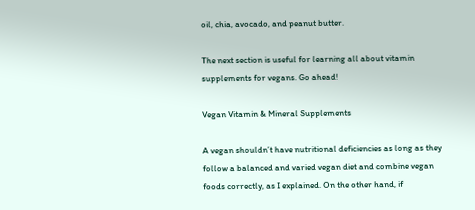oil, chia, avocado, and peanut butter.

The next section is useful for learning all about vitamin supplements for vegans. Go ahead!

Vegan Vitamin & Mineral Supplements

A vegan shouldn’t have nutritional deficiencies as long as they follow a balanced and varied vegan diet and combine vegan foods correctly, as I explained. On the other hand, if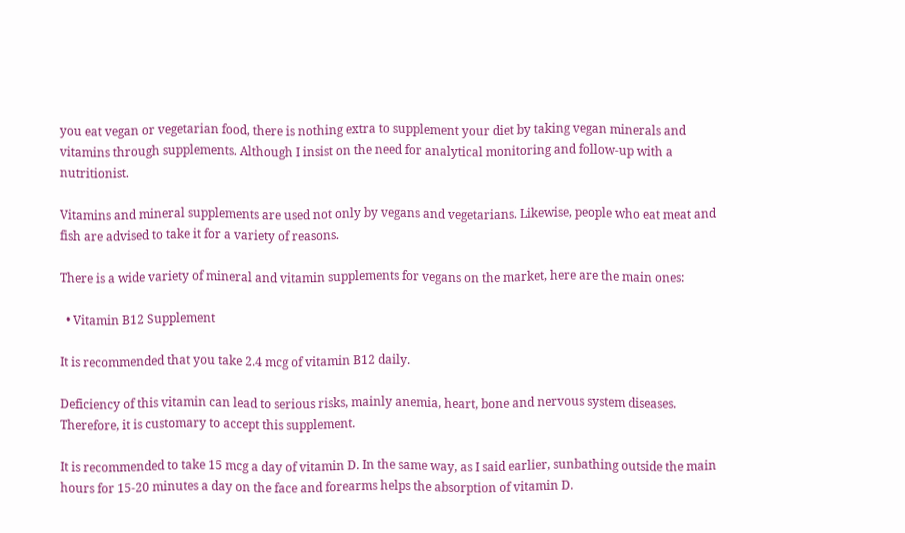you eat vegan or vegetarian food, there is nothing extra to supplement your diet by taking vegan minerals and vitamins through supplements. Although I insist on the need for analytical monitoring and follow-up with a nutritionist.

Vitamins and mineral supplements are used not only by vegans and vegetarians. Likewise, people who eat meat and fish are advised to take it for a variety of reasons.

There is a wide variety of mineral and vitamin supplements for vegans on the market, here are the main ones:

  • Vitamin B12 Supplement

It is recommended that you take 2.4 mcg of vitamin B12 daily.

Deficiency of this vitamin can lead to serious risks, mainly anemia, heart, bone and nervous system diseases. Therefore, it is customary to accept this supplement.

It is recommended to take 15 mcg a day of vitamin D. In the same way, as I said earlier, sunbathing outside the main hours for 15-20 minutes a day on the face and forearms helps the absorption of vitamin D.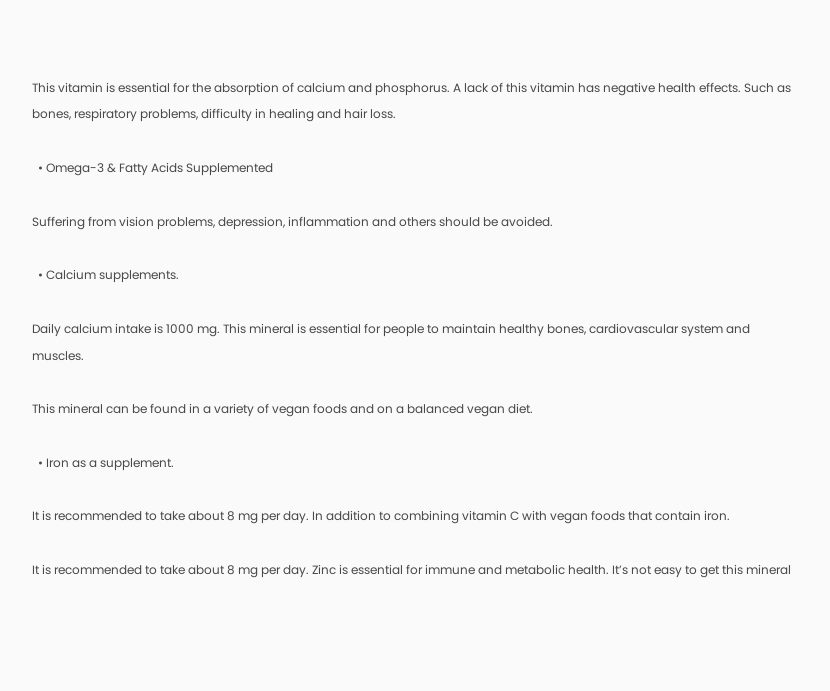This vitamin is essential for the absorption of calcium and phosphorus. A lack of this vitamin has negative health effects. Such as bones, respiratory problems, difficulty in healing and hair loss.

  • Omega-3 & Fatty Acids Supplemented

Suffering from vision problems, depression, inflammation and others should be avoided.

  • Calcium supplements.

Daily calcium intake is 1000 mg. This mineral is essential for people to maintain healthy bones, cardiovascular system and muscles.

This mineral can be found in a variety of vegan foods and on a balanced vegan diet.

  • Iron as a supplement.

It is recommended to take about 8 mg per day. In addition to combining vitamin C with vegan foods that contain iron.

It is recommended to take about 8 mg per day. Zinc is essential for immune and metabolic health. It’s not easy to get this mineral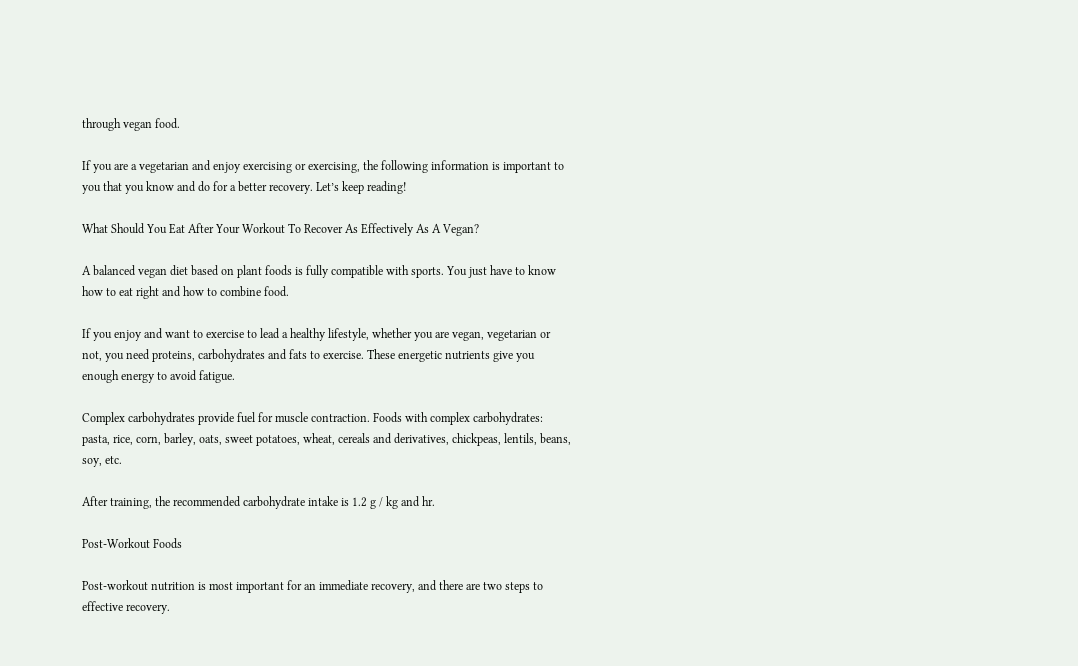through vegan food.

If you are a vegetarian and enjoy exercising or exercising, the following information is important to you that you know and do for a better recovery. Let’s keep reading!

What Should You Eat After Your Workout To Recover As Effectively As A Vegan?

A balanced vegan diet based on plant foods is fully compatible with sports. You just have to know how to eat right and how to combine food.

If you enjoy and want to exercise to lead a healthy lifestyle, whether you are vegan, vegetarian or not, you need proteins, carbohydrates and fats to exercise. These energetic nutrients give you enough energy to avoid fatigue.

Complex carbohydrates provide fuel for muscle contraction. Foods with complex carbohydrates: pasta, rice, corn, barley, oats, sweet potatoes, wheat, cereals and derivatives, chickpeas, lentils, beans, soy, etc.

After training, the recommended carbohydrate intake is 1.2 g / kg and hr.

Post-Workout Foods

Post-workout nutrition is most important for an immediate recovery, and there are two steps to effective recovery.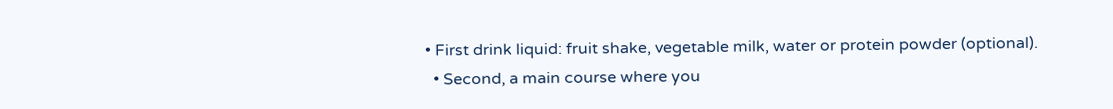• First drink liquid: fruit shake, vegetable milk, water or protein powder (optional).
  • Second, a main course where you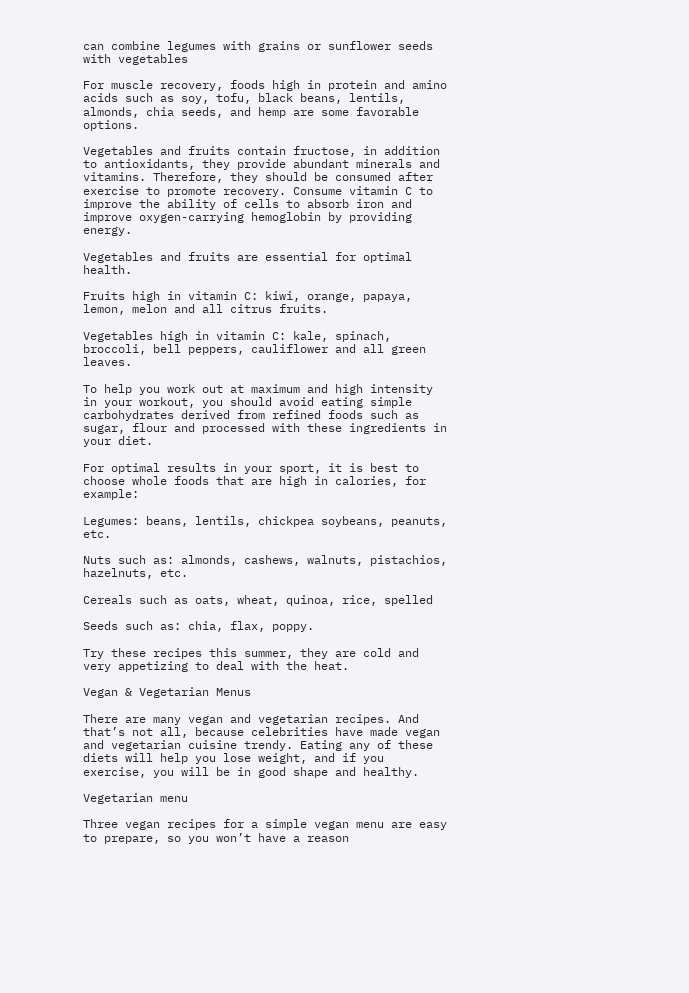can combine legumes with grains or sunflower seeds with vegetables

For muscle recovery, foods high in protein and amino acids such as soy, tofu, black beans, lentils, almonds, chia seeds, and hemp are some favorable options.

Vegetables and fruits contain fructose, in addition to antioxidants, they provide abundant minerals and vitamins. Therefore, they should be consumed after exercise to promote recovery. Consume vitamin C to improve the ability of cells to absorb iron and improve oxygen-carrying hemoglobin by providing energy.

Vegetables and fruits are essential for optimal health.

Fruits high in vitamin C: kiwi, orange, papaya, lemon, melon and all citrus fruits.

Vegetables high in vitamin C: kale, spinach, broccoli, bell peppers, cauliflower and all green leaves.

To help you work out at maximum and high intensity in your workout, you should avoid eating simple carbohydrates derived from refined foods such as sugar, flour and processed with these ingredients in your diet.

For optimal results in your sport, it is best to choose whole foods that are high in calories, for example:

Legumes: beans, lentils, chickpea soybeans, peanuts, etc.

Nuts such as: almonds, cashews, walnuts, pistachios, hazelnuts, etc.

Cereals such as oats, wheat, quinoa, rice, spelled

Seeds such as: chia, flax, poppy.

Try these recipes this summer, they are cold and very appetizing to deal with the heat.

Vegan & Vegetarian Menus

There are many vegan and vegetarian recipes. And that’s not all, because celebrities have made vegan and vegetarian cuisine trendy. Eating any of these diets will help you lose weight, and if you exercise, you will be in good shape and healthy.

Vegetarian menu

Three vegan recipes for a simple vegan menu are easy to prepare, so you won’t have a reason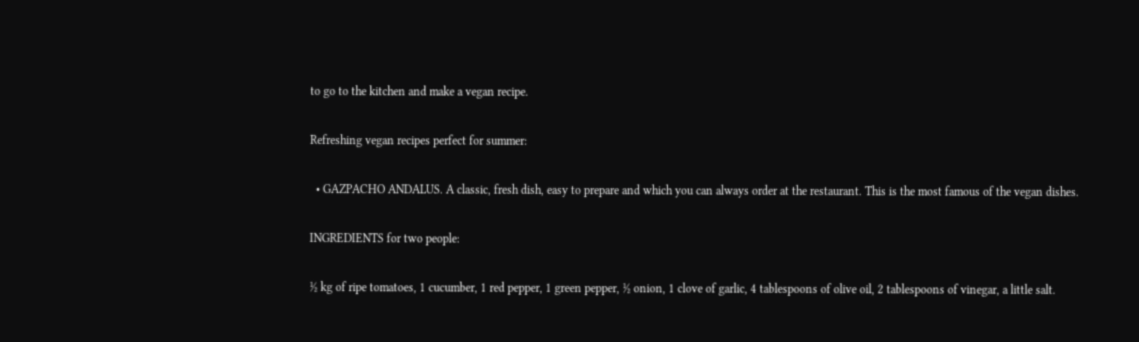to go to the kitchen and make a vegan recipe.

Refreshing vegan recipes perfect for summer:

  • GAZPACHO ANDALUS. A classic, fresh dish, easy to prepare and which you can always order at the restaurant. This is the most famous of the vegan dishes.

INGREDIENTS for two people:

½ kg of ripe tomatoes, 1 cucumber, 1 red pepper, 1 green pepper, ½ onion, 1 clove of garlic, 4 tablespoons of olive oil, 2 tablespoons of vinegar, a little salt.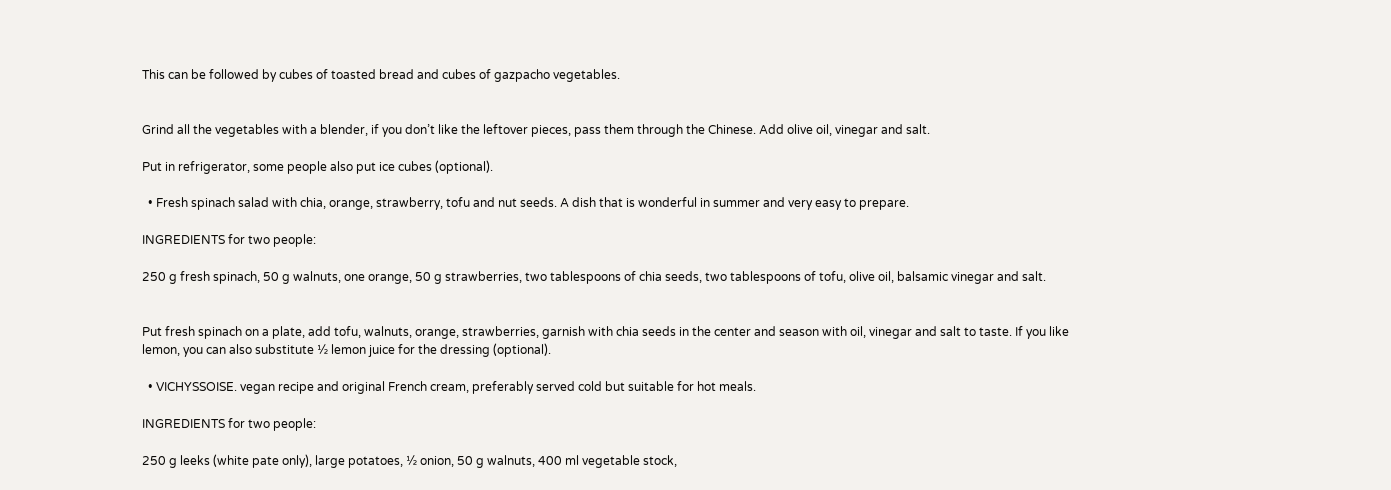This can be followed by cubes of toasted bread and cubes of gazpacho vegetables.


Grind all the vegetables with a blender, if you don’t like the leftover pieces, pass them through the Chinese. Add olive oil, vinegar and salt.

Put in refrigerator, some people also put ice cubes (optional).

  • Fresh spinach salad with chia, orange, strawberry, tofu and nut seeds. A dish that is wonderful in summer and very easy to prepare.

INGREDIENTS for two people:

250 g fresh spinach, 50 g walnuts, one orange, 50 g strawberries, two tablespoons of chia seeds, two tablespoons of tofu, olive oil, balsamic vinegar and salt.


Put fresh spinach on a plate, add tofu, walnuts, orange, strawberries, garnish with chia seeds in the center and season with oil, vinegar and salt to taste. If you like lemon, you can also substitute ½ lemon juice for the dressing (optional).

  • VICHYSSOISE. vegan recipe and original French cream, preferably served cold but suitable for hot meals.

INGREDIENTS for two people:

250 g leeks (white pate only), large potatoes, ½ onion, 50 g walnuts, 400 ml vegetable stock,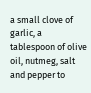a small clove of garlic, a tablespoon of olive oil, nutmeg, salt and pepper to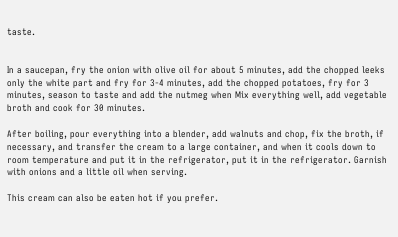taste.


In a saucepan, fry the onion with olive oil for about 5 minutes, add the chopped leeks only the white part and fry for 3-4 minutes, add the chopped potatoes, fry for 3 minutes, season to taste and add the nutmeg when Mix everything well, add vegetable broth and cook for 30 minutes.

After boiling, pour everything into a blender, add walnuts and chop, fix the broth, if necessary, and transfer the cream to a large container, and when it cools down to room temperature and put it in the refrigerator, put it in the refrigerator. Garnish with onions and a little oil when serving.

This cream can also be eaten hot if you prefer.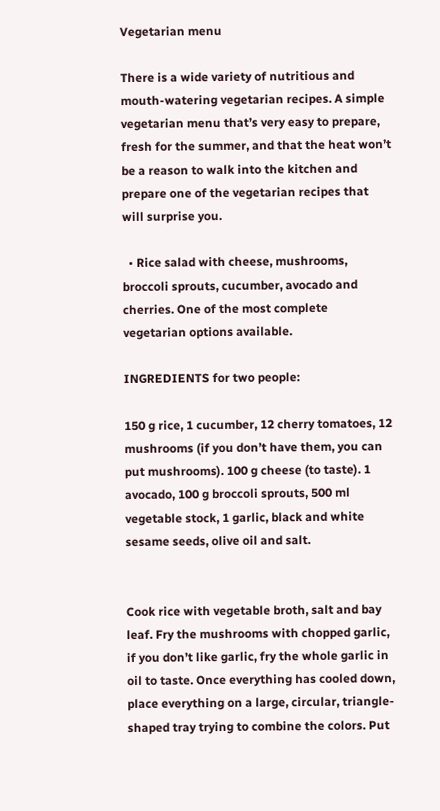Vegetarian menu

There is a wide variety of nutritious and mouth-watering vegetarian recipes. A simple vegetarian menu that’s very easy to prepare, fresh for the summer, and that the heat won’t be a reason to walk into the kitchen and prepare one of the vegetarian recipes that will surprise you.

  • Rice salad with cheese, mushrooms, broccoli sprouts, cucumber, avocado and cherries. One of the most complete vegetarian options available.

INGREDIENTS for two people:

150 g rice, 1 cucumber, 12 cherry tomatoes, 12 mushrooms (if you don’t have them, you can put mushrooms). 100 g cheese (to taste). 1 avocado, 100 g broccoli sprouts, 500 ml vegetable stock, 1 garlic, black and white sesame seeds, olive oil and salt.


Cook rice with vegetable broth, salt and bay leaf. Fry the mushrooms with chopped garlic, if you don’t like garlic, fry the whole garlic in oil to taste. Once everything has cooled down, place everything on a large, circular, triangle-shaped tray trying to combine the colors. Put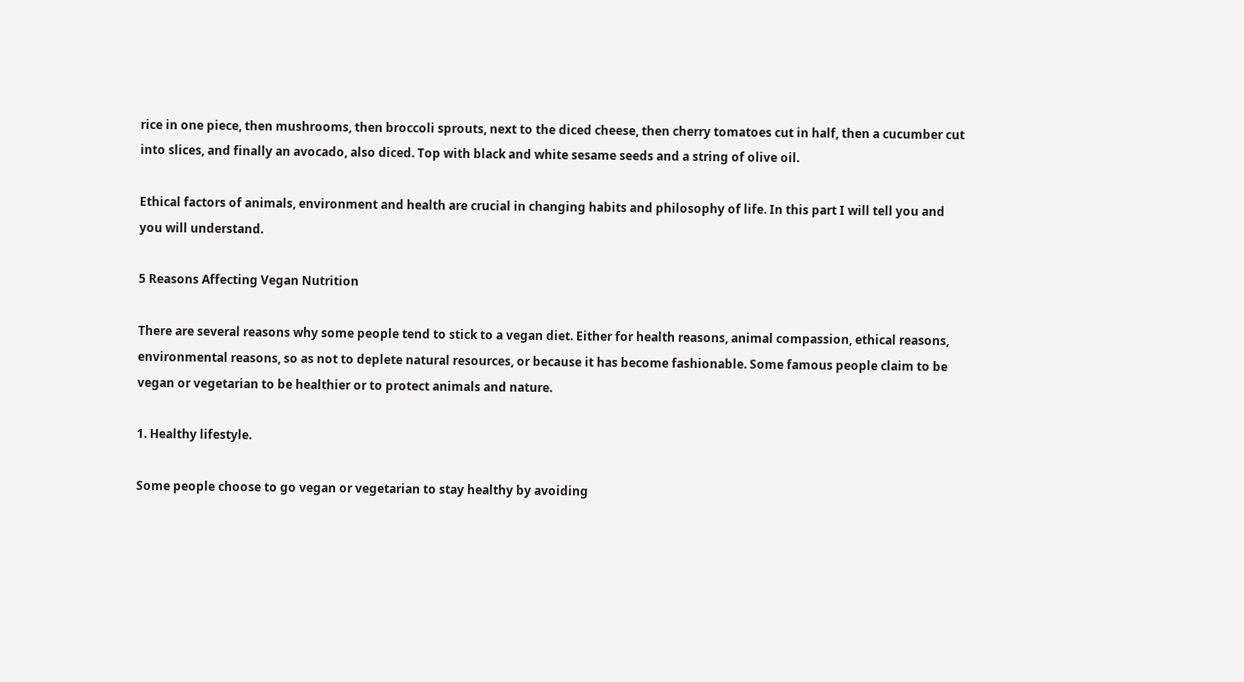rice in one piece, then mushrooms, then broccoli sprouts, next to the diced cheese, then cherry tomatoes cut in half, then a cucumber cut into slices, and finally an avocado, also diced. Top with black and white sesame seeds and a string of olive oil.

Ethical factors of animals, environment and health are crucial in changing habits and philosophy of life. In this part I will tell you and you will understand.

5 Reasons Affecting Vegan Nutrition

There are several reasons why some people tend to stick to a vegan diet. Either for health reasons, animal compassion, ethical reasons, environmental reasons, so as not to deplete natural resources, or because it has become fashionable. Some famous people claim to be vegan or vegetarian to be healthier or to protect animals and nature.

1. Healthy lifestyle.

Some people choose to go vegan or vegetarian to stay healthy by avoiding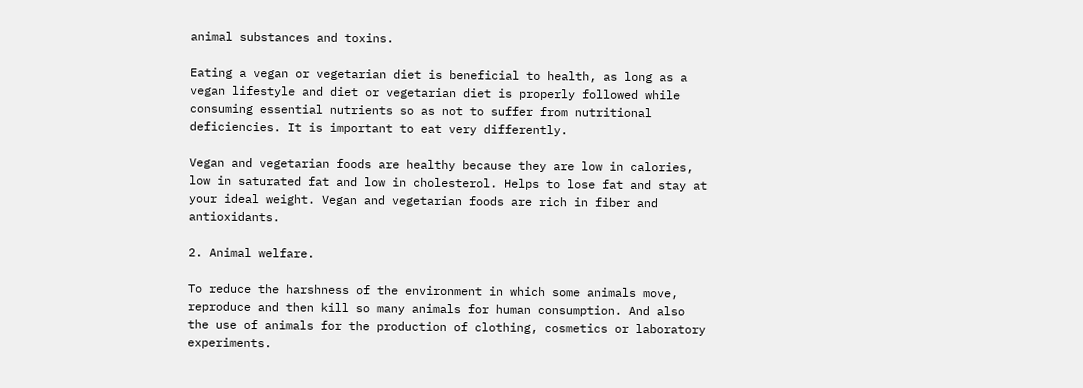animal substances and toxins.

Eating a vegan or vegetarian diet is beneficial to health, as long as a vegan lifestyle and diet or vegetarian diet is properly followed while consuming essential nutrients so as not to suffer from nutritional deficiencies. It is important to eat very differently.

Vegan and vegetarian foods are healthy because they are low in calories, low in saturated fat and low in cholesterol. Helps to lose fat and stay at your ideal weight. Vegan and vegetarian foods are rich in fiber and antioxidants.

2. Animal welfare.

To reduce the harshness of the environment in which some animals move, reproduce and then kill so many animals for human consumption. And also the use of animals for the production of clothing, cosmetics or laboratory experiments.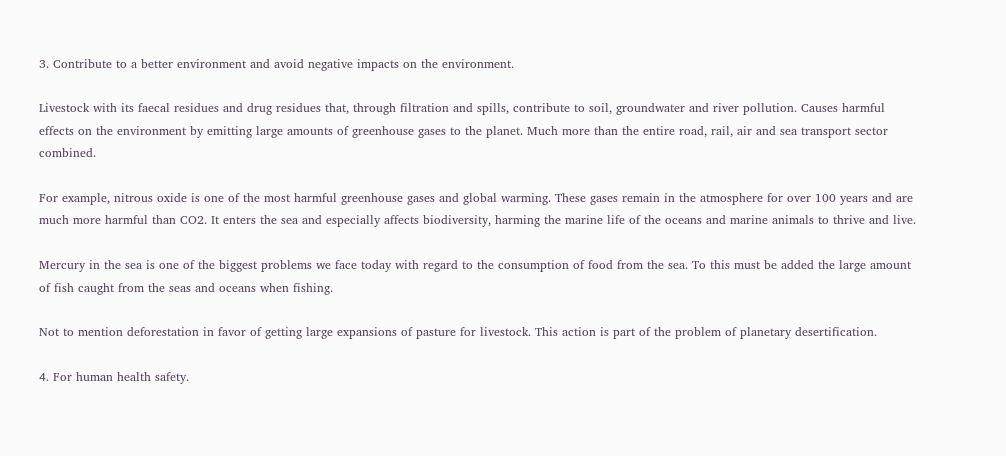3. Contribute to a better environment and avoid negative impacts on the environment.

Livestock with its faecal residues and drug residues that, through filtration and spills, contribute to soil, groundwater and river pollution. Causes harmful effects on the environment by emitting large amounts of greenhouse gases to the planet. Much more than the entire road, rail, air and sea transport sector combined.

For example, nitrous oxide is one of the most harmful greenhouse gases and global warming. These gases remain in the atmosphere for over 100 years and are much more harmful than CO2. It enters the sea and especially affects biodiversity, harming the marine life of the oceans and marine animals to thrive and live.

Mercury in the sea is one of the biggest problems we face today with regard to the consumption of food from the sea. To this must be added the large amount of fish caught from the seas and oceans when fishing.

Not to mention deforestation in favor of getting large expansions of pasture for livestock. This action is part of the problem of planetary desertification.

4. For human health safety.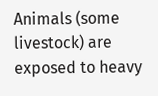Animals (some livestock) are exposed to heavy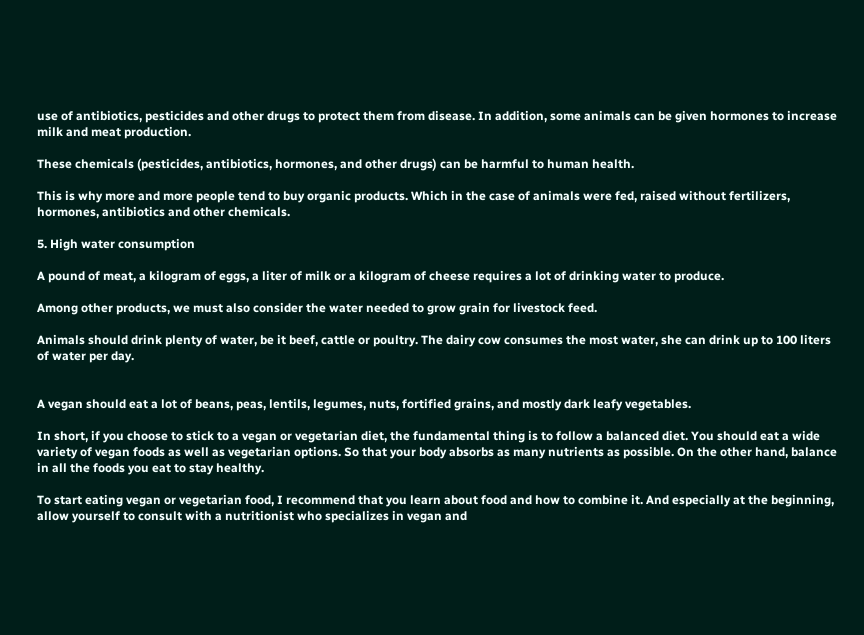use of antibiotics, pesticides and other drugs to protect them from disease. In addition, some animals can be given hormones to increase milk and meat production.

These chemicals (pesticides, antibiotics, hormones, and other drugs) can be harmful to human health.

This is why more and more people tend to buy organic products. Which in the case of animals were fed, raised without fertilizers, hormones, antibiotics and other chemicals.

5. High water consumption

A pound of meat, a kilogram of eggs, a liter of milk or a kilogram of cheese requires a lot of drinking water to produce.

Among other products, we must also consider the water needed to grow grain for livestock feed.

Animals should drink plenty of water, be it beef, cattle or poultry. The dairy cow consumes the most water, she can drink up to 100 liters of water per day.


A vegan should eat a lot of beans, peas, lentils, legumes, nuts, fortified grains, and mostly dark leafy vegetables.

In short, if you choose to stick to a vegan or vegetarian diet, the fundamental thing is to follow a balanced diet. You should eat a wide variety of vegan foods as well as vegetarian options. So that your body absorbs as many nutrients as possible. On the other hand, balance in all the foods you eat to stay healthy.

To start eating vegan or vegetarian food, I recommend that you learn about food and how to combine it. And especially at the beginning, allow yourself to consult with a nutritionist who specializes in vegan and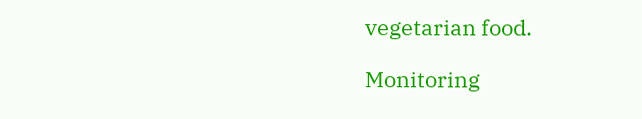vegetarian food.

Monitoring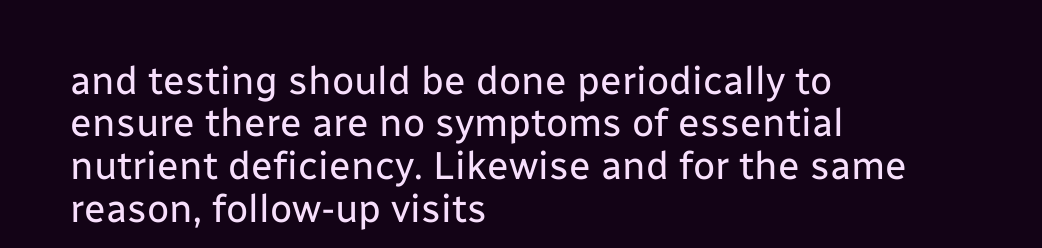and testing should be done periodically to ensure there are no symptoms of essential nutrient deficiency. Likewise and for the same reason, follow-up visits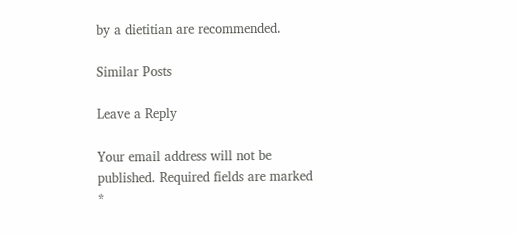by a dietitian are recommended.

Similar Posts

Leave a Reply

Your email address will not be published. Required fields are marked *